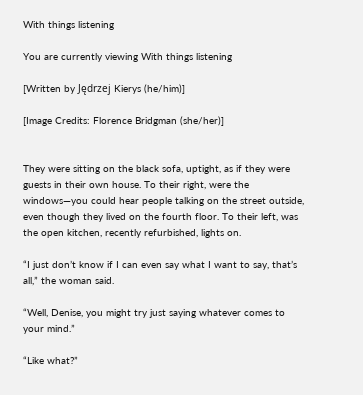With things listening

You are currently viewing With things listening

[Written by Jędrzej Kierys (he/him)]

[Image Credits: Florence Bridgman (she/her)]


They were sitting on the black sofa, uptight, as if they were guests in their own house. To their right, were the windows—you could hear people talking on the street outside, even though they lived on the fourth floor. To their left, was the open kitchen, recently refurbished, lights on.

“I just don’t know if I can even say what I want to say, that’s all,” the woman said.

“Well, Denise, you might try just saying whatever comes to your mind.”

“Like what?”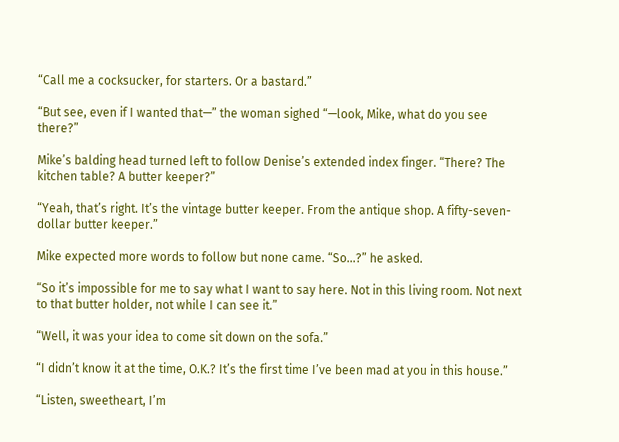“Call me a cocksucker, for starters. Or a bastard.”

“But see, even if I wanted that—” the woman sighed “—look, Mike, what do you see there?”

Mike’s balding head turned left to follow Denise’s extended index finger. “There? The kitchen table? A butter keeper?”

“Yeah, that’s right. It’s the vintage butter keeper. From the antique shop. A fifty-seven-dollar butter keeper.”

Mike expected more words to follow but none came. “So…?” he asked.

“So it’s impossible for me to say what I want to say here. Not in this living room. Not next to that butter holder, not while I can see it.”

“Well, it was your idea to come sit down on the sofa.”

“I didn’t know it at the time, O.K.? It’s the first time I’ve been mad at you in this house.”

“Listen, sweetheart, I’m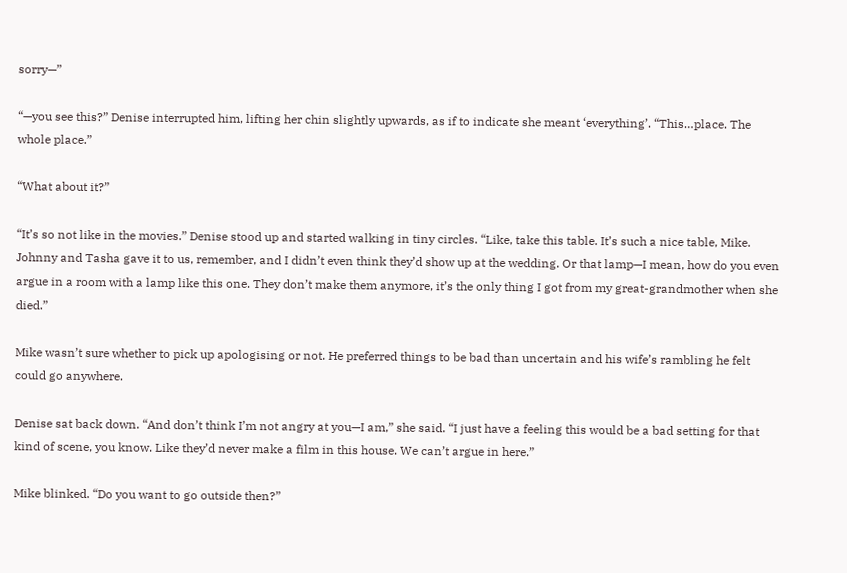sorry—”

“—you see this?” Denise interrupted him, lifting her chin slightly upwards, as if to indicate she meant ‘everything’. “This…place. The whole place.”

“What about it?”

“It’s so not like in the movies.” Denise stood up and started walking in tiny circles. “Like, take this table. It’s such a nice table, Mike. Johnny and Tasha gave it to us, remember, and I didn’t even think they’d show up at the wedding. Or that lamp—I mean, how do you even argue in a room with a lamp like this one. They don’t make them anymore, it’s the only thing I got from my great-grandmother when she died.”

Mike wasn’t sure whether to pick up apologising or not. He preferred things to be bad than uncertain and his wife’s rambling he felt could go anywhere.

Denise sat back down. “And don’t think I’m not angry at you—I am,” she said. “I just have a feeling this would be a bad setting for that kind of scene, you know. Like they’d never make a film in this house. We can’t argue in here.”

Mike blinked. “Do you want to go outside then?”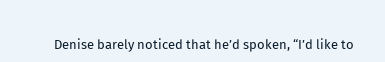Denise barely noticed that he’d spoken, “I’d like to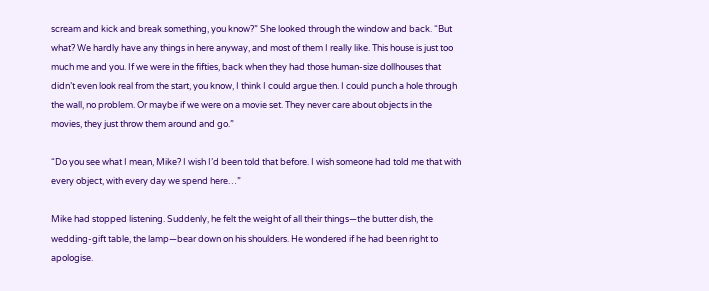scream and kick and break something, you know?” She looked through the window and back. “But what? We hardly have any things in here anyway, and most of them I really like. This house is just too much me and you. If we were in the fifties, back when they had those human-size dollhouses that didn’t even look real from the start, you know, I think I could argue then. I could punch a hole through the wall, no problem. Or maybe if we were on a movie set. They never care about objects in the movies, they just throw them around and go.”

“Do you see what I mean, Mike? I wish I’d been told that before. I wish someone had told me that with every object, with every day we spend here…”

Mike had stopped listening. Suddenly, he felt the weight of all their things—the butter dish, the wedding-gift table, the lamp—bear down on his shoulders. He wondered if he had been right to apologise.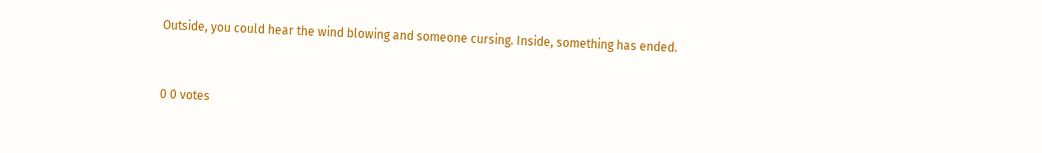Outside, you could hear the wind blowing and someone cursing. Inside, something has ended.


0 0 votes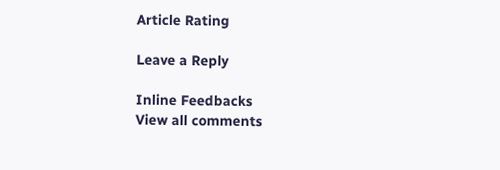Article Rating

Leave a Reply

Inline Feedbacks
View all comments